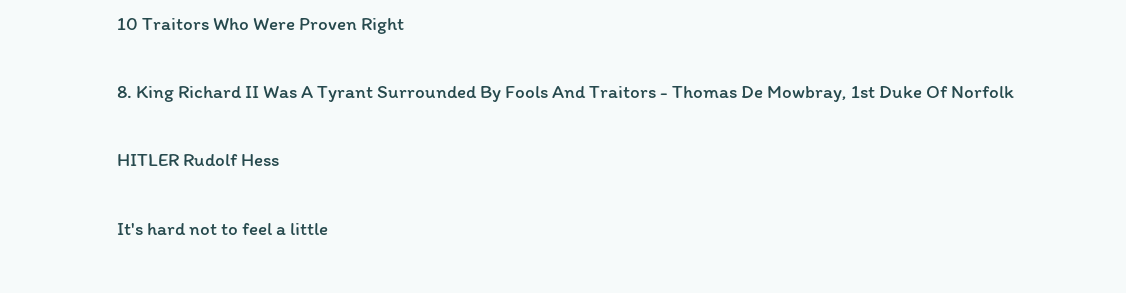10 Traitors Who Were Proven Right

8. King Richard II Was A Tyrant Surrounded By Fools And Traitors - Thomas De Mowbray, 1st Duke Of Norfolk

HITLER Rudolf Hess

It's hard not to feel a little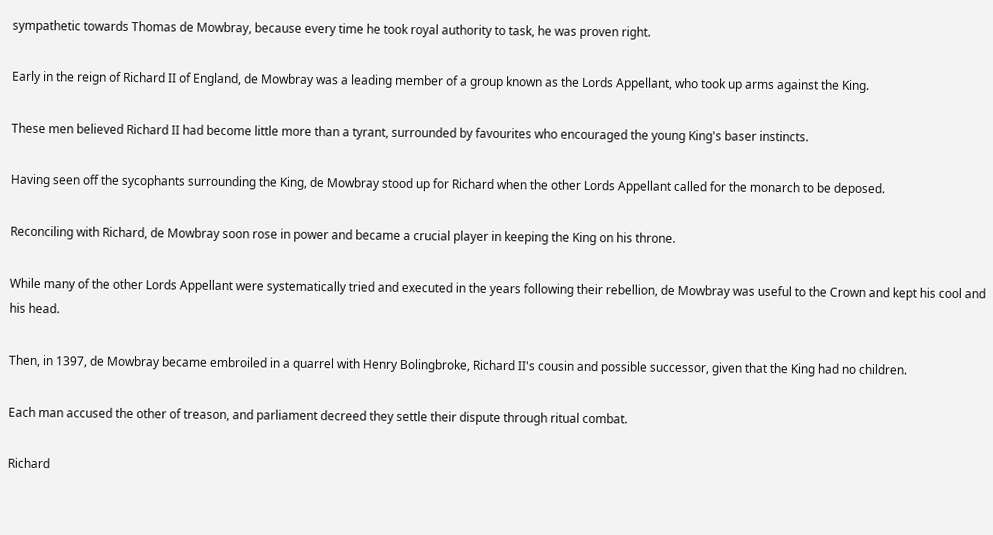sympathetic towards Thomas de Mowbray, because every time he took royal authority to task, he was proven right.

Early in the reign of Richard II of England, de Mowbray was a leading member of a group known as the Lords Appellant, who took up arms against the King.

These men believed Richard II had become little more than a tyrant, surrounded by favourites who encouraged the young King's baser instincts.

Having seen off the sycophants surrounding the King, de Mowbray stood up for Richard when the other Lords Appellant called for the monarch to be deposed.

Reconciling with Richard, de Mowbray soon rose in power and became a crucial player in keeping the King on his throne.

While many of the other Lords Appellant were systematically tried and executed in the years following their rebellion, de Mowbray was useful to the Crown and kept his cool and his head.

Then, in 1397, de Mowbray became embroiled in a quarrel with Henry Bolingbroke, Richard II's cousin and possible successor, given that the King had no children.

Each man accused the other of treason, and parliament decreed they settle their dispute through ritual combat.

Richard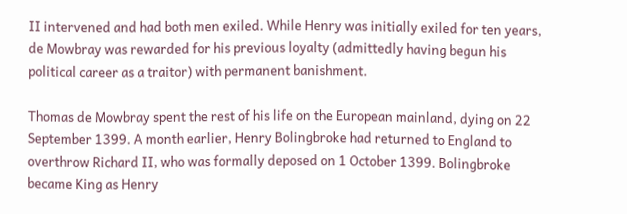II intervened and had both men exiled. While Henry was initially exiled for ten years, de Mowbray was rewarded for his previous loyalty (admittedly having begun his political career as a traitor) with permanent banishment.

Thomas de Mowbray spent the rest of his life on the European mainland, dying on 22 September 1399. A month earlier, Henry Bolingbroke had returned to England to overthrow Richard II, who was formally deposed on 1 October 1399. Bolingbroke became King as Henry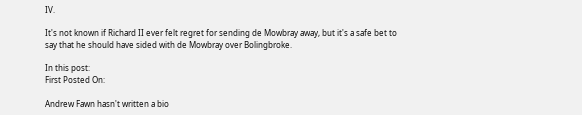IV.

It's not known if Richard II ever felt regret for sending de Mowbray away, but it's a safe bet to say that he should have sided with de Mowbray over Bolingbroke.

In this post:
First Posted On:

Andrew Fawn hasn't written a bio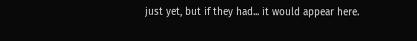just yet, but if they had... it would appear here.